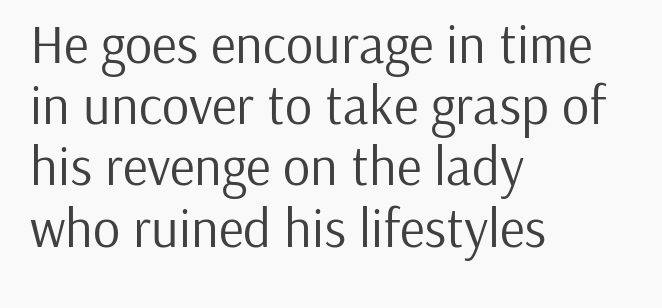He goes encourage in time in uncover to take grasp of his revenge on the lady who ruined his lifestyles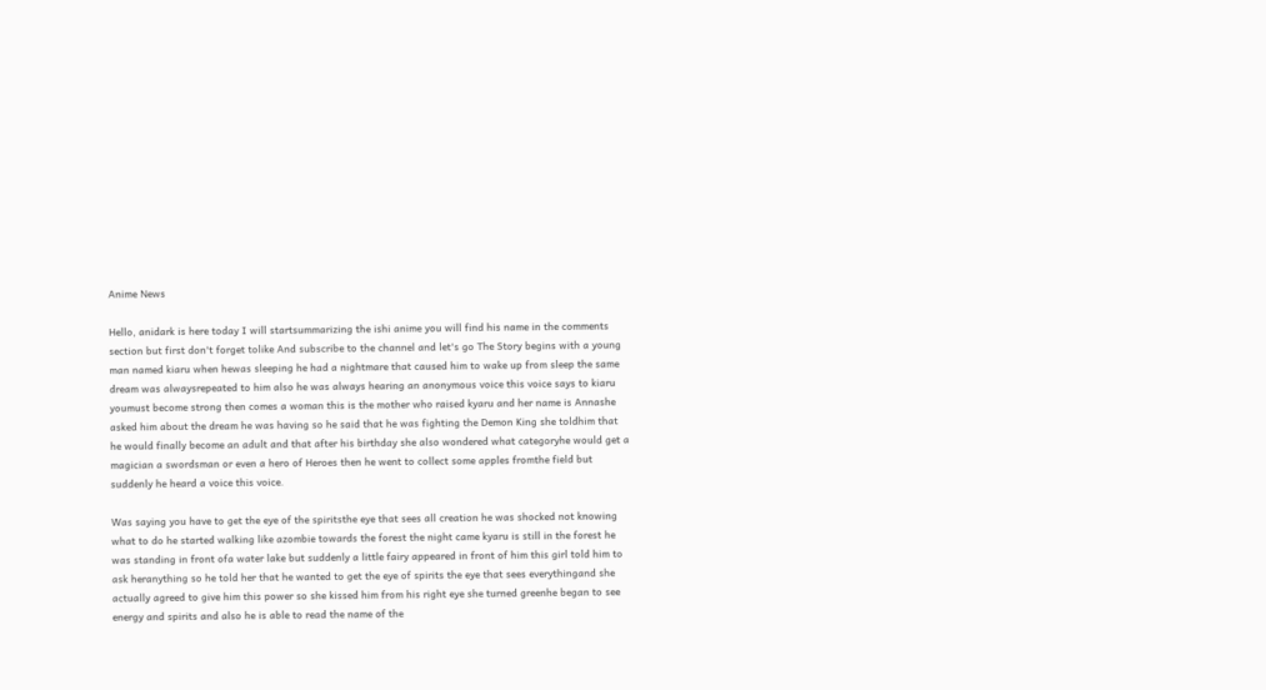Anime News

Hello, anidark is here today I will startsummarizing the ishi anime you will find his name in the comments section but first don't forget tolike And subscribe to the channel and let's go The Story begins with a young man named kiaru when hewas sleeping he had a nightmare that caused him to wake up from sleep the same dream was alwaysrepeated to him also he was always hearing an anonymous voice this voice says to kiaru youmust become strong then comes a woman this is the mother who raised kyaru and her name is Annashe asked him about the dream he was having so he said that he was fighting the Demon King she toldhim that he would finally become an adult and that after his birthday she also wondered what categoryhe would get a magician a swordsman or even a hero of Heroes then he went to collect some apples fromthe field but suddenly he heard a voice this voice.

Was saying you have to get the eye of the spiritsthe eye that sees all creation he was shocked not knowing what to do he started walking like azombie towards the forest the night came kyaru is still in the forest he was standing in front ofa water lake but suddenly a little fairy appeared in front of him this girl told him to ask heranything so he told her that he wanted to get the eye of spirits the eye that sees everythingand she actually agreed to give him this power so she kissed him from his right eye she turned greenhe began to see energy and spirits and also he is able to read the name of the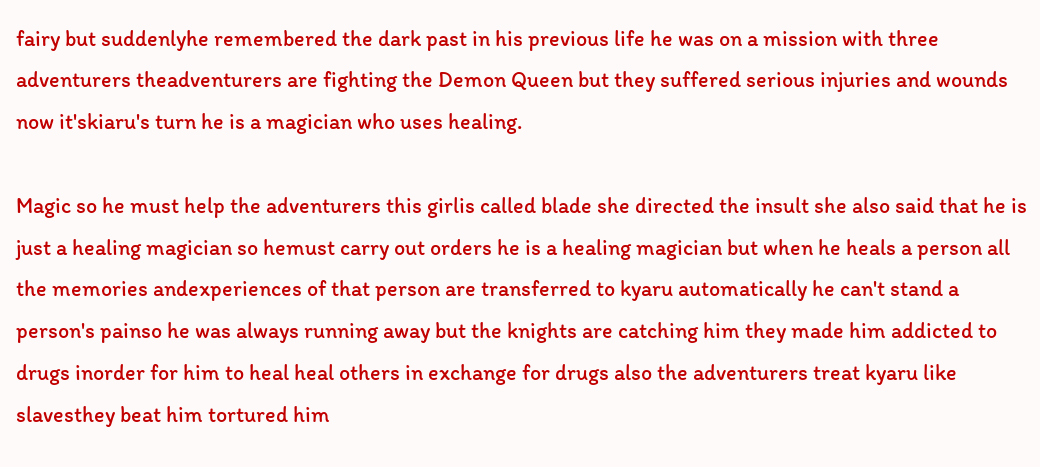fairy but suddenlyhe remembered the dark past in his previous life he was on a mission with three adventurers theadventurers are fighting the Demon Queen but they suffered serious injuries and wounds now it'skiaru's turn he is a magician who uses healing.

Magic so he must help the adventurers this girlis called blade she directed the insult she also said that he is just a healing magician so hemust carry out orders he is a healing magician but when he heals a person all the memories andexperiences of that person are transferred to kyaru automatically he can't stand a person's painso he was always running away but the knights are catching him they made him addicted to drugs inorder for him to heal heal others in exchange for drugs also the adventurers treat kyaru like slavesthey beat him tortured him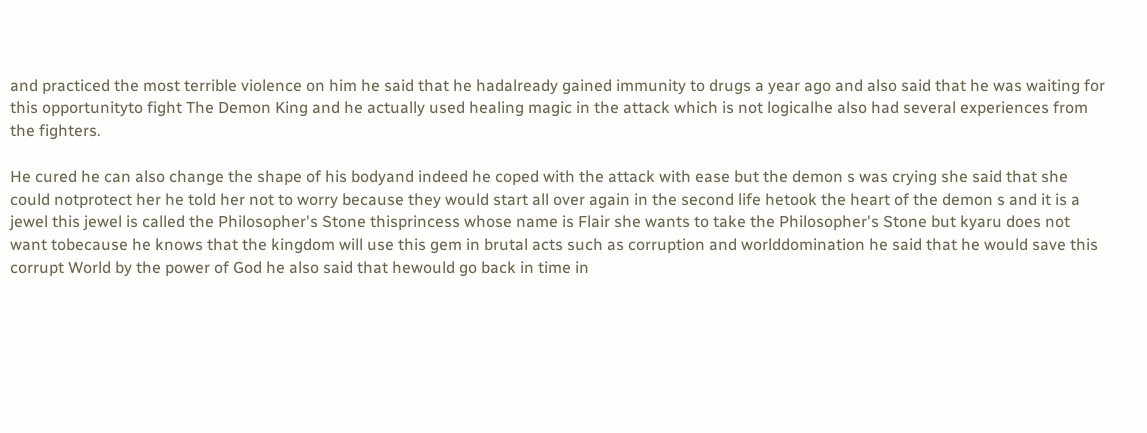and practiced the most terrible violence on him he said that he hadalready gained immunity to drugs a year ago and also said that he was waiting for this opportunityto fight The Demon King and he actually used healing magic in the attack which is not logicalhe also had several experiences from the fighters.

He cured he can also change the shape of his bodyand indeed he coped with the attack with ease but the demon s was crying she said that she could notprotect her he told her not to worry because they would start all over again in the second life hetook the heart of the demon s and it is a jewel this jewel is called the Philosopher's Stone thisprincess whose name is Flair she wants to take the Philosopher's Stone but kyaru does not want tobecause he knows that the kingdom will use this gem in brutal acts such as corruption and worlddomination he said that he would save this corrupt World by the power of God he also said that hewould go back in time in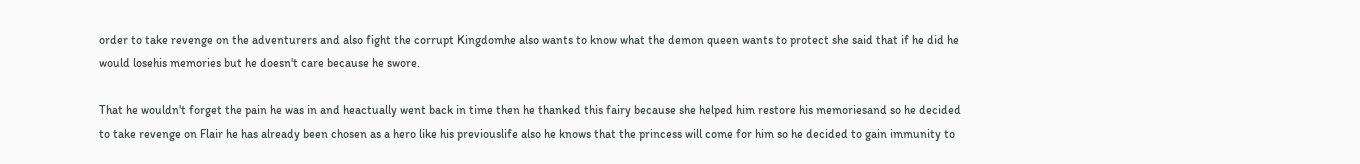order to take revenge on the adventurers and also fight the corrupt Kingdomhe also wants to know what the demon queen wants to protect she said that if he did he would losehis memories but he doesn't care because he swore.

That he wouldn't forget the pain he was in and heactually went back in time then he thanked this fairy because she helped him restore his memoriesand so he decided to take revenge on Flair he has already been chosen as a hero like his previouslife also he knows that the princess will come for him so he decided to gain immunity to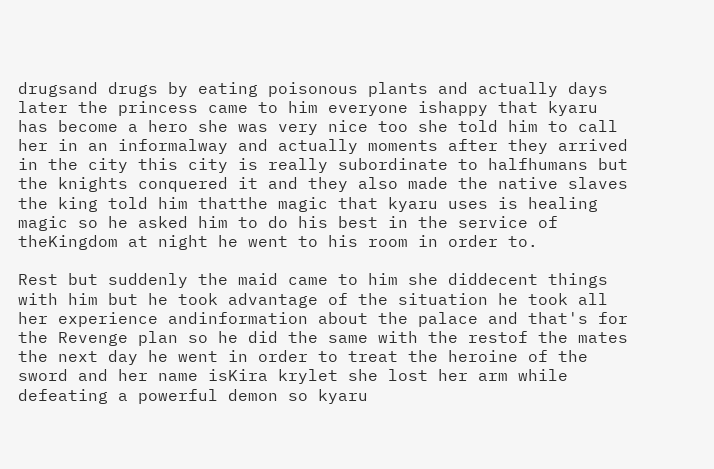drugsand drugs by eating poisonous plants and actually days later the princess came to him everyone ishappy that kyaru has become a hero she was very nice too she told him to call her in an informalway and actually moments after they arrived in the city this city is really subordinate to halfhumans but the knights conquered it and they also made the native slaves the king told him thatthe magic that kyaru uses is healing magic so he asked him to do his best in the service of theKingdom at night he went to his room in order to.

Rest but suddenly the maid came to him she diddecent things with him but he took advantage of the situation he took all her experience andinformation about the palace and that's for the Revenge plan so he did the same with the restof the mates the next day he went in order to treat the heroine of the sword and her name isKira krylet she lost her arm while defeating a powerful demon so kyaru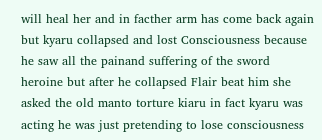will heal her and in facther arm has come back again but kyaru collapsed and lost Consciousness because he saw all the painand suffering of the sword heroine but after he collapsed Flair beat him she asked the old manto torture kiaru in fact kyaru was acting he was just pretending to lose consciousness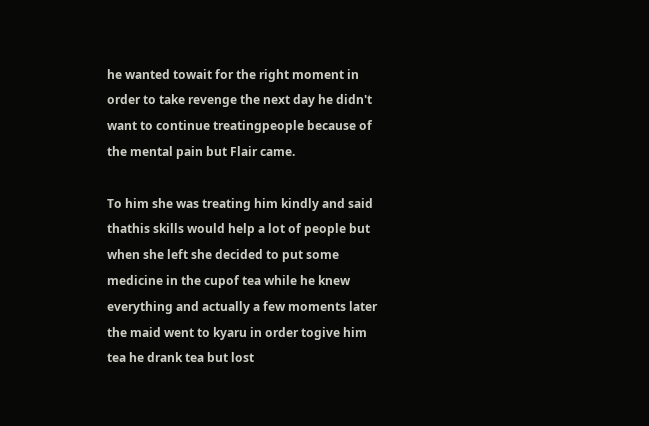he wanted towait for the right moment in order to take revenge the next day he didn't want to continue treatingpeople because of the mental pain but Flair came.

To him she was treating him kindly and said thathis skills would help a lot of people but when she left she decided to put some medicine in the cupof tea while he knew everything and actually a few moments later the maid went to kyaru in order togive him tea he drank tea but lost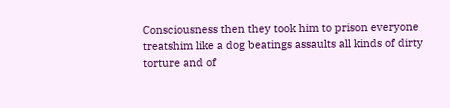Consciousness then they took him to prison everyone treatshim like a dog beatings assaults all kinds of dirty torture and of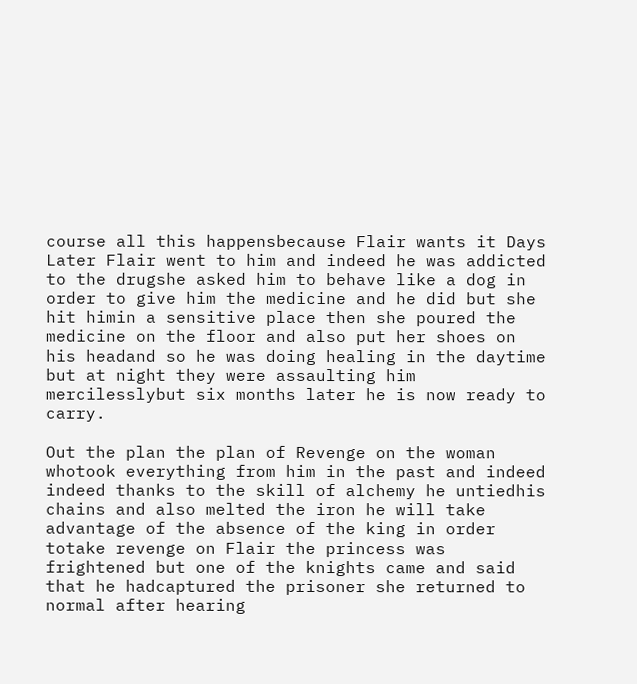course all this happensbecause Flair wants it Days Later Flair went to him and indeed he was addicted to the drugshe asked him to behave like a dog in order to give him the medicine and he did but she hit himin a sensitive place then she poured the medicine on the floor and also put her shoes on his headand so he was doing healing in the daytime but at night they were assaulting him mercilesslybut six months later he is now ready to carry.

Out the plan the plan of Revenge on the woman whotook everything from him in the past and indeed indeed thanks to the skill of alchemy he untiedhis chains and also melted the iron he will take advantage of the absence of the king in order totake revenge on Flair the princess was frightened but one of the knights came and said that he hadcaptured the prisoner she returned to normal after hearing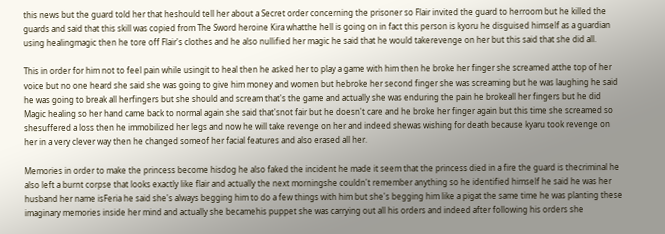this news but the guard told her that heshould tell her about a Secret order concerning the prisoner so Flair invited the guard to herroom but he killed the guards and said that this skill was copied from The Sword heroine Kira whatthe hell is going on in fact this person is kyoru he disguised himself as a guardian using healingmagic then he tore off Flair's clothes and he also nullified her magic he said that he would takerevenge on her but this said that she did all.

This in order for him not to feel pain while usingit to heal then he asked her to play a game with him then he broke her finger she screamed atthe top of her voice but no one heard she said she was going to give him money and women but hebroke her second finger she was screaming but he was laughing he said he was going to break all herfingers but she should and scream that's the game and actually she was enduring the pain he brokeall her fingers but he did Magic healing so her hand came back to normal again she said that'snot fair but he doesn't care and he broke her finger again but this time she screamed so shesuffered a loss then he immobilized her legs and now he will take revenge on her and indeed shewas wishing for death because kyaru took revenge on her in a very clever way then he changed someof her facial features and also erased all her.

Memories in order to make the princess become hisdog he also faked the incident he made it seem that the princess died in a fire the guard is thecriminal he also left a burnt corpse that looks exactly like flair and actually the next morningshe couldn't remember anything so he identified himself he said he was her husband her name isFeria he said she's always begging him to do a few things with him but she's begging him like a pigat the same time he was planting these imaginary memories inside her mind and actually she becamehis puppet she was carrying out all his orders and indeed after following his orders she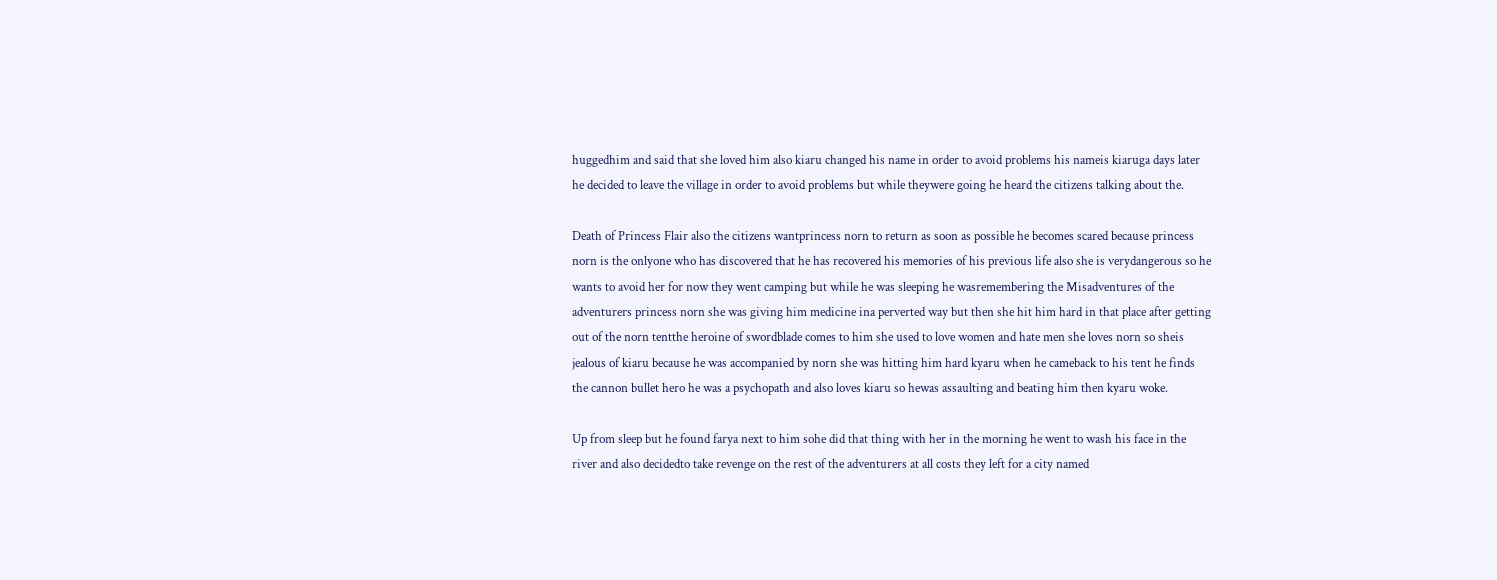huggedhim and said that she loved him also kiaru changed his name in order to avoid problems his nameis kiaruga days later he decided to leave the village in order to avoid problems but while theywere going he heard the citizens talking about the.

Death of Princess Flair also the citizens wantprincess norn to return as soon as possible he becomes scared because princess norn is the onlyone who has discovered that he has recovered his memories of his previous life also she is verydangerous so he wants to avoid her for now they went camping but while he was sleeping he wasremembering the Misadventures of the adventurers princess norn she was giving him medicine ina perverted way but then she hit him hard in that place after getting out of the norn tentthe heroine of swordblade comes to him she used to love women and hate men she loves norn so sheis jealous of kiaru because he was accompanied by norn she was hitting him hard kyaru when he cameback to his tent he finds the cannon bullet hero he was a psychopath and also loves kiaru so hewas assaulting and beating him then kyaru woke.

Up from sleep but he found farya next to him sohe did that thing with her in the morning he went to wash his face in the river and also decidedto take revenge on the rest of the adventurers at all costs they left for a city named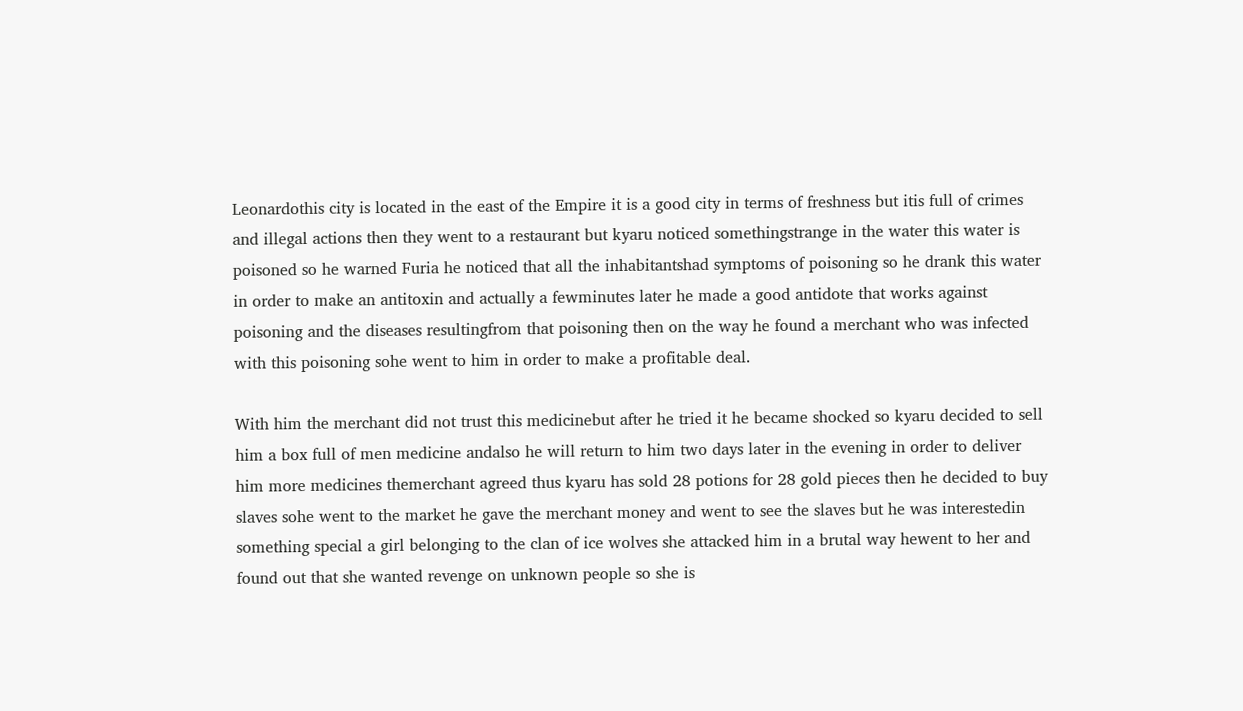Leonardothis city is located in the east of the Empire it is a good city in terms of freshness but itis full of crimes and illegal actions then they went to a restaurant but kyaru noticed somethingstrange in the water this water is poisoned so he warned Furia he noticed that all the inhabitantshad symptoms of poisoning so he drank this water in order to make an antitoxin and actually a fewminutes later he made a good antidote that works against poisoning and the diseases resultingfrom that poisoning then on the way he found a merchant who was infected with this poisoning sohe went to him in order to make a profitable deal.

With him the merchant did not trust this medicinebut after he tried it he became shocked so kyaru decided to sell him a box full of men medicine andalso he will return to him two days later in the evening in order to deliver him more medicines themerchant agreed thus kyaru has sold 28 potions for 28 gold pieces then he decided to buy slaves sohe went to the market he gave the merchant money and went to see the slaves but he was interestedin something special a girl belonging to the clan of ice wolves she attacked him in a brutal way hewent to her and found out that she wanted revenge on unknown people so she is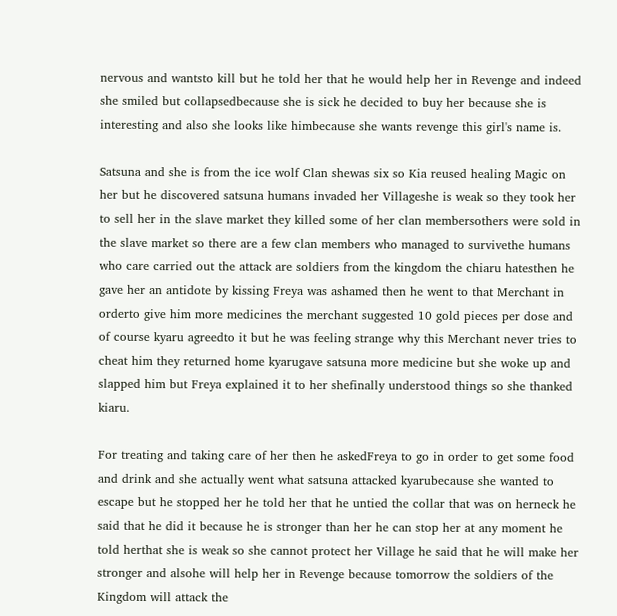nervous and wantsto kill but he told her that he would help her in Revenge and indeed she smiled but collapsedbecause she is sick he decided to buy her because she is interesting and also she looks like himbecause she wants revenge this girl's name is.

Satsuna and she is from the ice wolf Clan shewas six so Kia reused healing Magic on her but he discovered satsuna humans invaded her Villageshe is weak so they took her to sell her in the slave market they killed some of her clan membersothers were sold in the slave market so there are a few clan members who managed to survivethe humans who care carried out the attack are soldiers from the kingdom the chiaru hatesthen he gave her an antidote by kissing Freya was ashamed then he went to that Merchant in orderto give him more medicines the merchant suggested 10 gold pieces per dose and of course kyaru agreedto it but he was feeling strange why this Merchant never tries to cheat him they returned home kyarugave satsuna more medicine but she woke up and slapped him but Freya explained it to her shefinally understood things so she thanked kiaru.

For treating and taking care of her then he askedFreya to go in order to get some food and drink and she actually went what satsuna attacked kyarubecause she wanted to escape but he stopped her he told her that he untied the collar that was on herneck he said that he did it because he is stronger than her he can stop her at any moment he told herthat she is weak so she cannot protect her Village he said that he will make her stronger and alsohe will help her in Revenge because tomorrow the soldiers of the Kingdom will attack the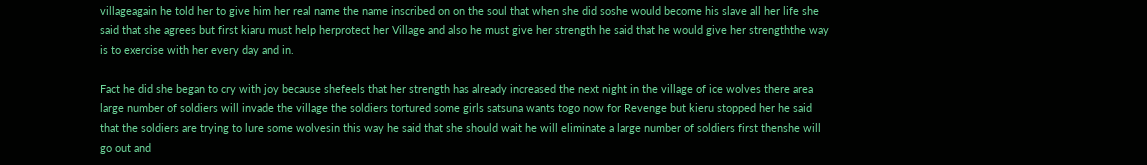villageagain he told her to give him her real name the name inscribed on on the soul that when she did soshe would become his slave all her life she said that she agrees but first kiaru must help herprotect her Village and also he must give her strength he said that he would give her strengththe way is to exercise with her every day and in.

Fact he did she began to cry with joy because shefeels that her strength has already increased the next night in the village of ice wolves there area large number of soldiers will invade the village the soldiers tortured some girls satsuna wants togo now for Revenge but kieru stopped her he said that the soldiers are trying to lure some wolvesin this way he said that she should wait he will eliminate a large number of soldiers first thenshe will go out and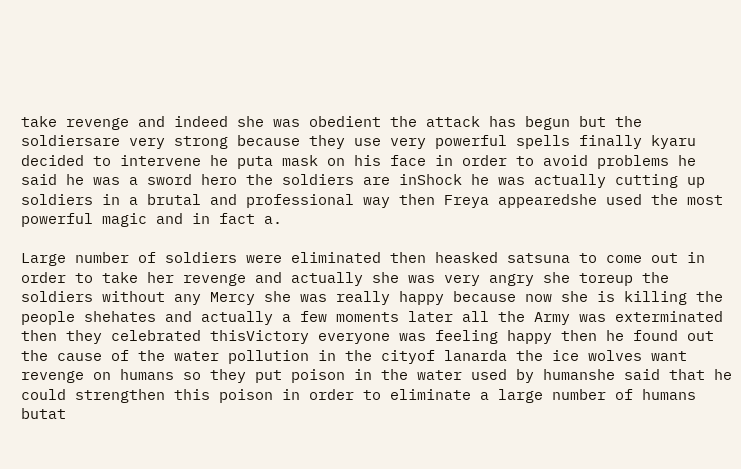take revenge and indeed she was obedient the attack has begun but the soldiersare very strong because they use very powerful spells finally kyaru decided to intervene he puta mask on his face in order to avoid problems he said he was a sword hero the soldiers are inShock he was actually cutting up soldiers in a brutal and professional way then Freya appearedshe used the most powerful magic and in fact a.

Large number of soldiers were eliminated then heasked satsuna to come out in order to take her revenge and actually she was very angry she toreup the soldiers without any Mercy she was really happy because now she is killing the people shehates and actually a few moments later all the Army was exterminated then they celebrated thisVictory everyone was feeling happy then he found out the cause of the water pollution in the cityof lanarda the ice wolves want revenge on humans so they put poison in the water used by humanshe said that he could strengthen this poison in order to eliminate a large number of humans butat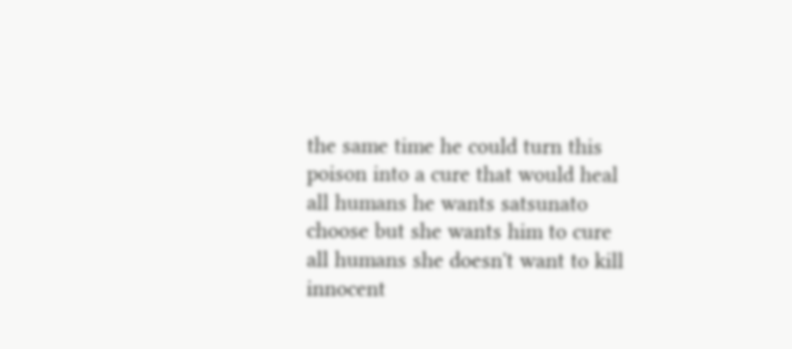the same time he could turn this poison into a cure that would heal all humans he wants satsunato choose but she wants him to cure all humans she doesn't want to kill innocent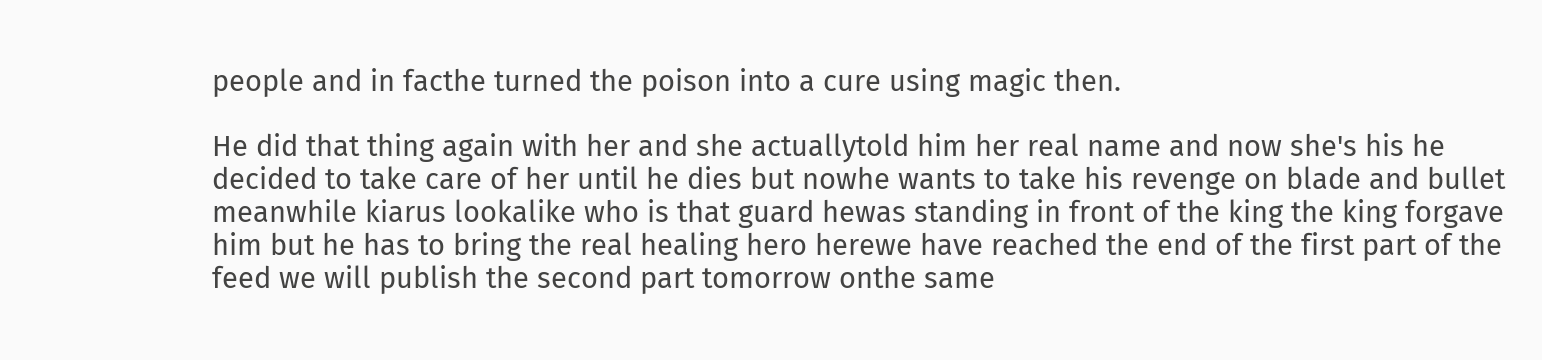people and in facthe turned the poison into a cure using magic then.

He did that thing again with her and she actuallytold him her real name and now she's his he decided to take care of her until he dies but nowhe wants to take his revenge on blade and bullet meanwhile kiarus lookalike who is that guard hewas standing in front of the king the king forgave him but he has to bring the real healing hero herewe have reached the end of the first part of the feed we will publish the second part tomorrow onthe same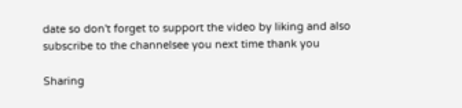date so don't forget to support the video by liking and also subscribe to the channelsee you next time thank you

Sharing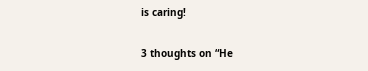is caring!

3 thoughts on “He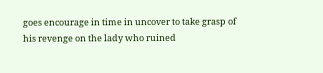goes encourage in time in uncover to take grasp of his revenge on the lady who ruined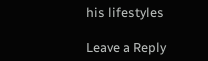his lifestyles

Leave a Reply